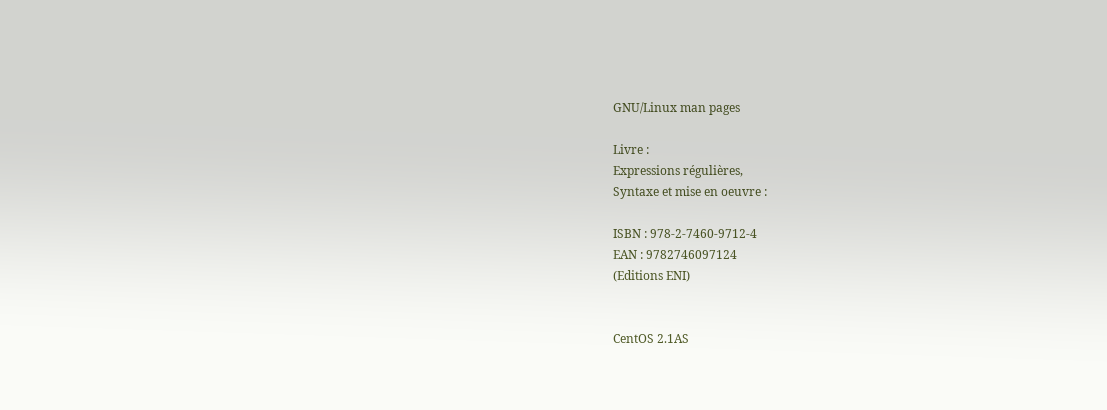GNU/Linux man pages

Livre :
Expressions régulières,
Syntaxe et mise en oeuvre :

ISBN : 978-2-7460-9712-4
EAN : 9782746097124
(Editions ENI)


CentOS 2.1AS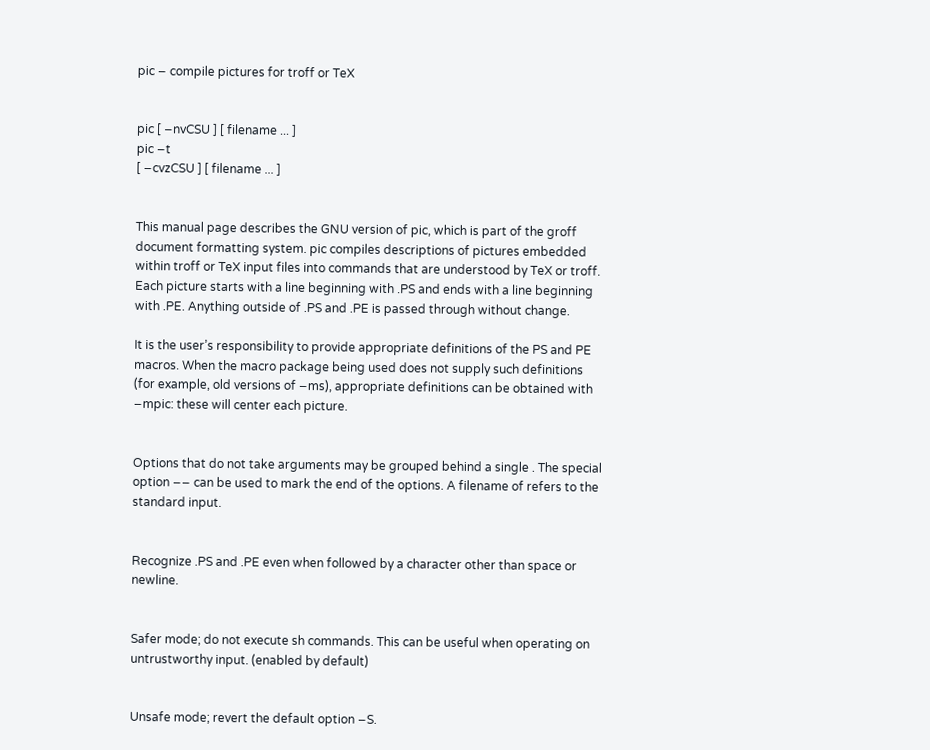pic − compile pictures for troff or TeX


pic [ −nvCSU ] [ filename ... ]
pic −t
[ −cvzCSU ] [ filename ... ]


This manual page describes the GNU version of pic, which is part of the groff document formatting system. pic compiles descriptions of pictures embedded within troff or TeX input files into commands that are understood by TeX or troff. Each picture starts with a line beginning with .PS and ends with a line beginning with .PE. Anything outside of .PS and .PE is passed through without change.

It is the user’s responsibility to provide appropriate definitions of the PS and PE macros. When the macro package being used does not supply such definitions (for example, old versions of −ms), appropriate definitions can be obtained with −mpic: these will center each picture.


Options that do not take arguments may be grouped behind a single . The special option −− can be used to mark the end of the options. A filename of refers to the standard input.


Recognize .PS and .PE even when followed by a character other than space or newline.


Safer mode; do not execute sh commands. This can be useful when operating on untrustworthy input. (enabled by default)


Unsafe mode; revert the default option −S.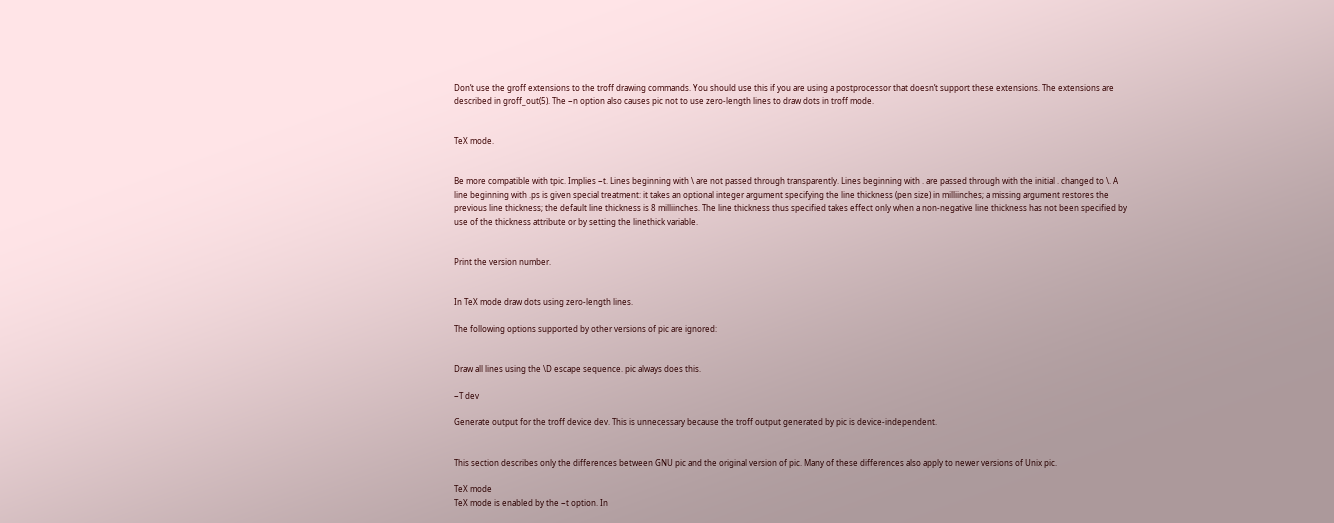Don’t use the groff extensions to the troff drawing commands. You should use this if you are using a postprocessor that doesn’t support these extensions. The extensions are described in groff_out(5). The −n option also causes pic not to use zero-length lines to draw dots in troff mode.


TeX mode.


Be more compatible with tpic. Implies −t. Lines beginning with \ are not passed through transparently. Lines beginning with . are passed through with the initial . changed to \. A line beginning with .ps is given special treatment: it takes an optional integer argument specifying the line thickness (pen size) in milliinches; a missing argument restores the previous line thickness; the default line thickness is 8 milliinches. The line thickness thus specified takes effect only when a non-negative line thickness has not been specified by use of the thickness attribute or by setting the linethick variable.


Print the version number.


In TeX mode draw dots using zero-length lines.

The following options supported by other versions of pic are ignored:


Draw all lines using the \D escape sequence. pic always does this.

−T dev

Generate output for the troff device dev. This is unnecessary because the troff output generated by pic is device-independent.


This section describes only the differences between GNU pic and the original version of pic. Many of these differences also apply to newer versions of Unix pic.

TeX mode
TeX mode is enabled by the −t option. In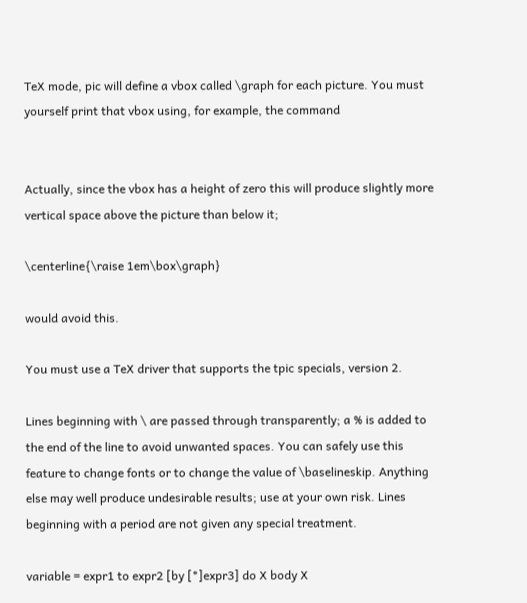TeX mode, pic will define a vbox called \graph for each picture. You must yourself print that vbox using, for example, the command


Actually, since the vbox has a height of zero this will produce slightly more vertical space above the picture than below it;

\centerline{\raise 1em\box\graph}

would avoid this.

You must use a TeX driver that supports the tpic specials, version 2.

Lines beginning with \ are passed through transparently; a % is added to the end of the line to avoid unwanted spaces. You can safely use this feature to change fonts or to change the value of \baselineskip. Anything else may well produce undesirable results; use at your own risk. Lines beginning with a period are not given any special treatment.

variable = expr1 to expr2 [by [*]expr3] do X body X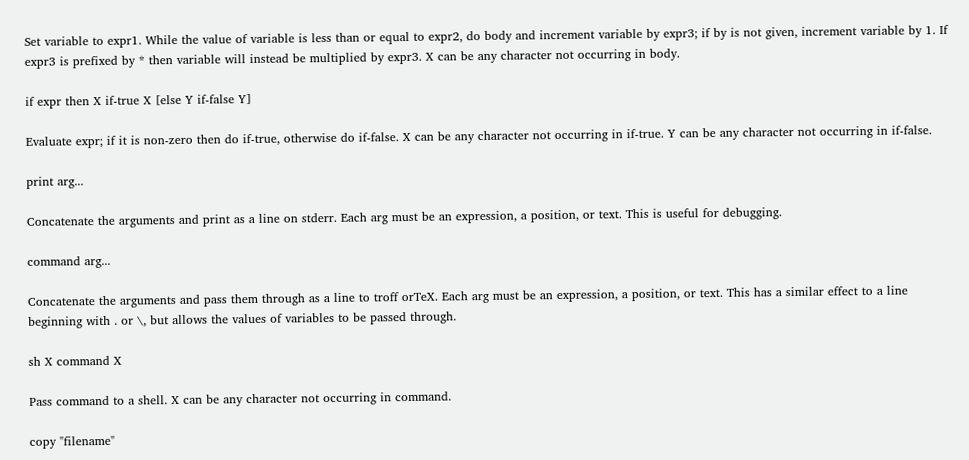Set variable to expr1. While the value of variable is less than or equal to expr2, do body and increment variable by expr3; if by is not given, increment variable by 1. If expr3 is prefixed by * then variable will instead be multiplied by expr3. X can be any character not occurring in body.

if expr then X if-true X [else Y if-false Y]

Evaluate expr; if it is non-zero then do if-true, otherwise do if-false. X can be any character not occurring in if-true. Y can be any character not occurring in if-false.

print arg...

Concatenate the arguments and print as a line on stderr. Each arg must be an expression, a position, or text. This is useful for debugging.

command arg...

Concatenate the arguments and pass them through as a line to troff orTeX. Each arg must be an expression, a position, or text. This has a similar effect to a line beginning with . or \, but allows the values of variables to be passed through.

sh X command X

Pass command to a shell. X can be any character not occurring in command.

copy "filename"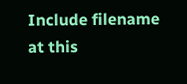Include filename at this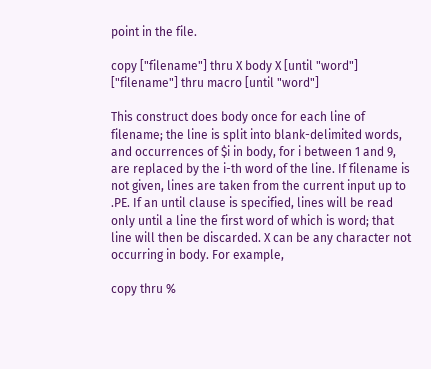point in the file.

copy ["filename"] thru X body X [until "word"]
["filename"] thru macro [until "word"]

This construct does body once for each line of filename; the line is split into blank-delimited words, and occurrences of $i in body, for i between 1 and 9, are replaced by the i-th word of the line. If filename is not given, lines are taken from the current input up to .PE. If an until clause is specified, lines will be read only until a line the first word of which is word; that line will then be discarded. X can be any character not occurring in body. For example,

copy thru %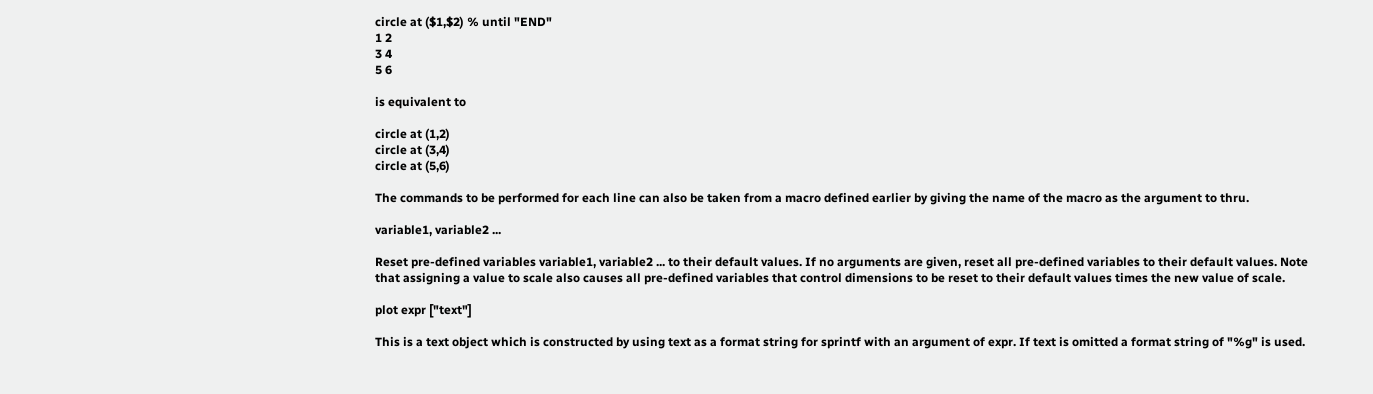circle at ($1,$2) % until "END"
1 2
3 4
5 6

is equivalent to

circle at (1,2)
circle at (3,4)
circle at (5,6)

The commands to be performed for each line can also be taken from a macro defined earlier by giving the name of the macro as the argument to thru.

variable1, variable2 ...

Reset pre-defined variables variable1, variable2 ... to their default values. If no arguments are given, reset all pre-defined variables to their default values. Note that assigning a value to scale also causes all pre-defined variables that control dimensions to be reset to their default values times the new value of scale.

plot expr ["text"]

This is a text object which is constructed by using text as a format string for sprintf with an argument of expr. If text is omitted a format string of "%g" is used.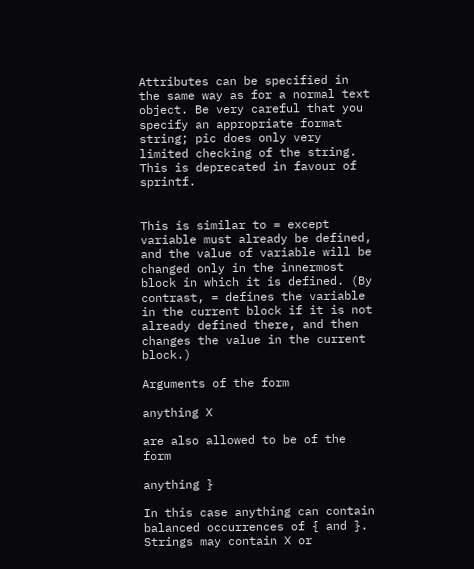Attributes can be specified in the same way as for a normal text object. Be very careful that you specify an appropriate format string; pic does only very limited checking of the string. This is deprecated in favour of sprintf.


This is similar to = except variable must already be defined, and the value of variable will be changed only in the innermost block in which it is defined. (By contrast, = defines the variable in the current block if it is not already defined there, and then changes the value in the current block.)

Arguments of the form

anything X

are also allowed to be of the form

anything }

In this case anything can contain balanced occurrences of { and }. Strings may contain X or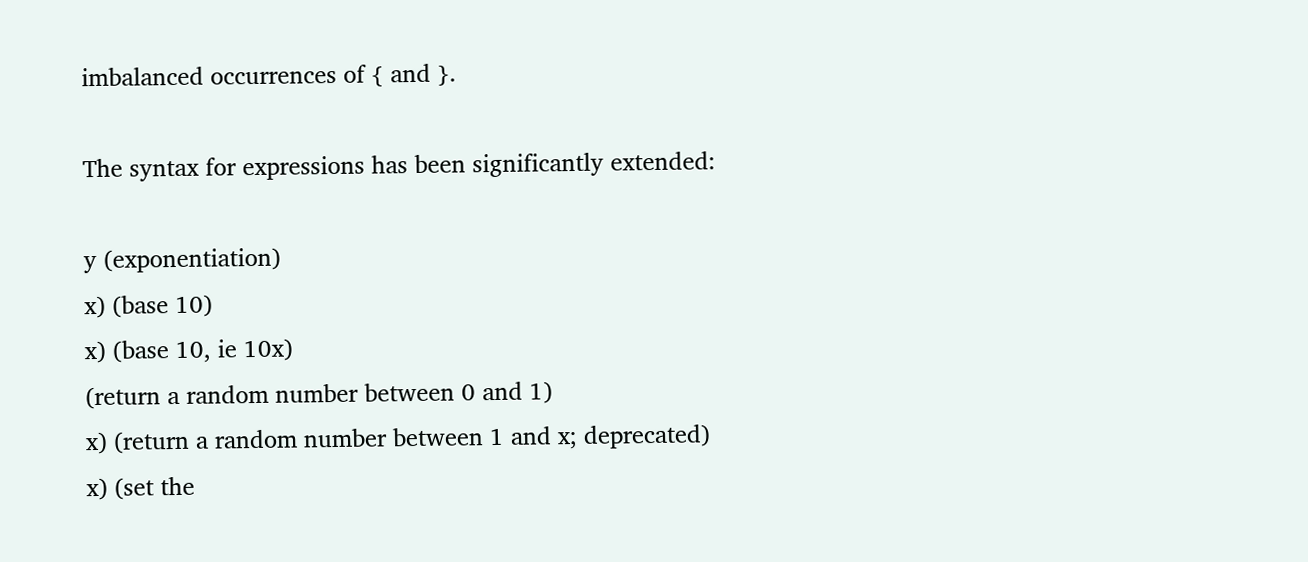imbalanced occurrences of { and }.

The syntax for expressions has been significantly extended:

y (exponentiation)
x) (base 10)
x) (base 10, ie 10x)
(return a random number between 0 and 1)
x) (return a random number between 1 and x; deprecated)
x) (set the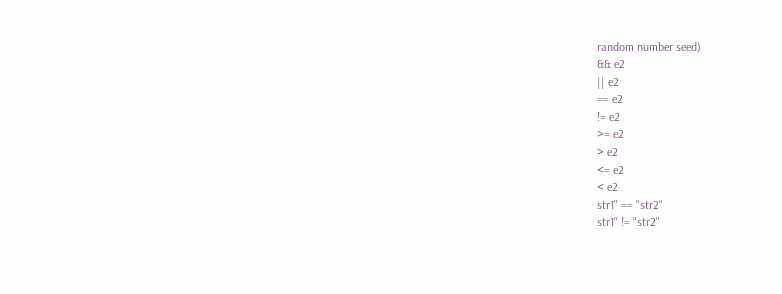random number seed)
&& e2
|| e2
== e2
!= e2
>= e2
> e2
<= e2
< e2
str1" == "str2"
str1" != "str2"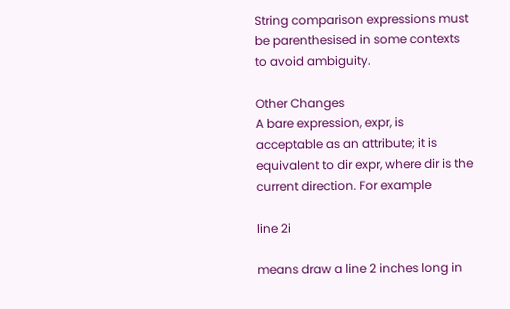String comparison expressions must be parenthesised in some contexts to avoid ambiguity.

Other Changes
A bare expression, expr, is acceptable as an attribute; it is equivalent to dir expr, where dir is the current direction. For example

line 2i

means draw a line 2 inches long in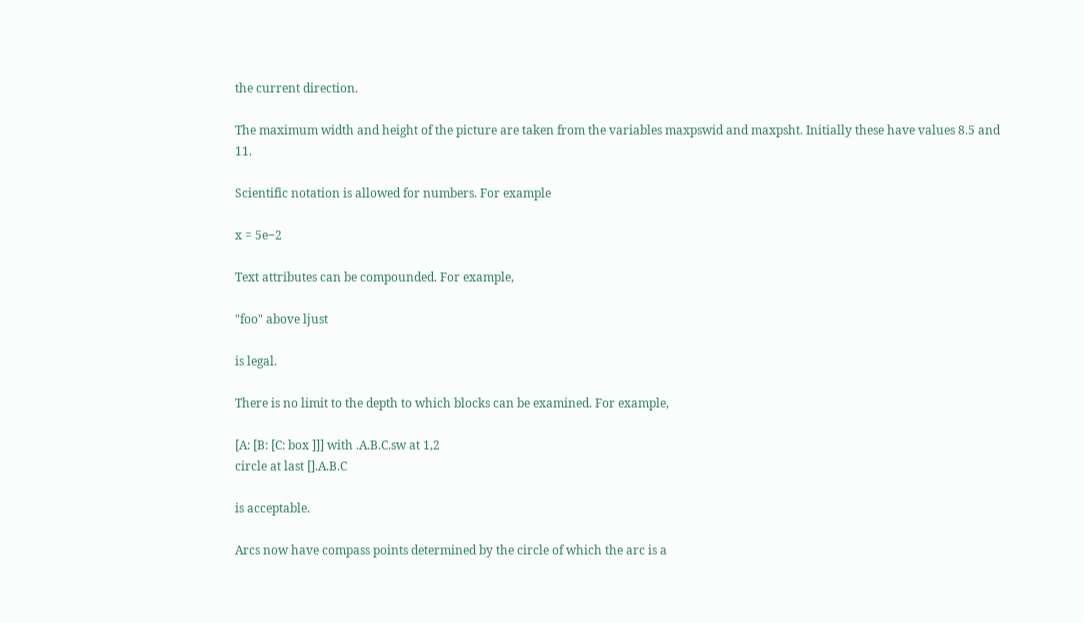the current direction.

The maximum width and height of the picture are taken from the variables maxpswid and maxpsht. Initially these have values 8.5 and 11.

Scientific notation is allowed for numbers. For example

x = 5e−2

Text attributes can be compounded. For example,

"foo" above ljust

is legal.

There is no limit to the depth to which blocks can be examined. For example,

[A: [B: [C: box ]]] with .A.B.C.sw at 1,2
circle at last [].A.B.C

is acceptable.

Arcs now have compass points determined by the circle of which the arc is a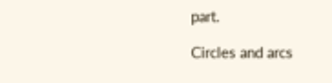part.

Circles and arcs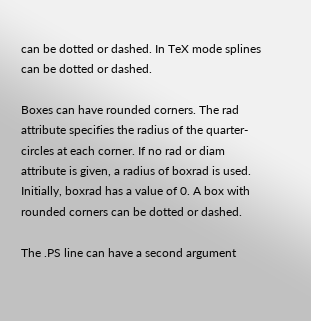can be dotted or dashed. In TeX mode splines can be dotted or dashed.

Boxes can have rounded corners. The rad attribute specifies the radius of the quarter-circles at each corner. If no rad or diam attribute is given, a radius of boxrad is used. Initially, boxrad has a value of 0. A box with rounded corners can be dotted or dashed.

The .PS line can have a second argument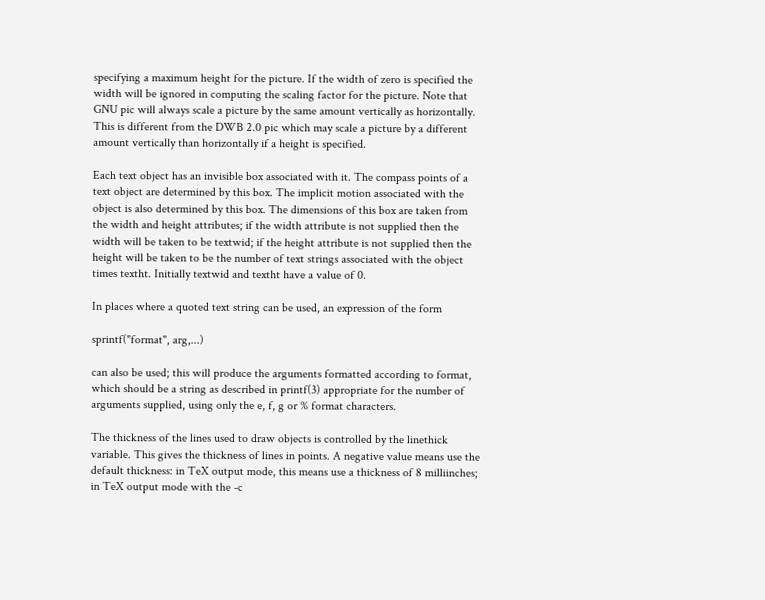specifying a maximum height for the picture. If the width of zero is specified the width will be ignored in computing the scaling factor for the picture. Note that GNU pic will always scale a picture by the same amount vertically as horizontally. This is different from the DWB 2.0 pic which may scale a picture by a different amount vertically than horizontally if a height is specified.

Each text object has an invisible box associated with it. The compass points of a text object are determined by this box. The implicit motion associated with the object is also determined by this box. The dimensions of this box are taken from the width and height attributes; if the width attribute is not supplied then the width will be taken to be textwid; if the height attribute is not supplied then the height will be taken to be the number of text strings associated with the object times textht. Initially textwid and textht have a value of 0.

In places where a quoted text string can be used, an expression of the form

sprintf("format", arg,...)

can also be used; this will produce the arguments formatted according to format, which should be a string as described in printf(3) appropriate for the number of arguments supplied, using only the e, f, g or % format characters.

The thickness of the lines used to draw objects is controlled by the linethick variable. This gives the thickness of lines in points. A negative value means use the default thickness: in TeX output mode, this means use a thickness of 8 milliinches; in TeX output mode with the -c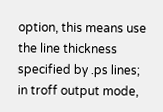option, this means use the line thickness specified by .ps lines; in troff output mode,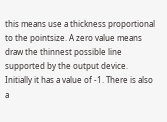this means use a thickness proportional to the pointsize. A zero value means draw the thinnest possible line supported by the output device. Initially it has a value of -1. There is also a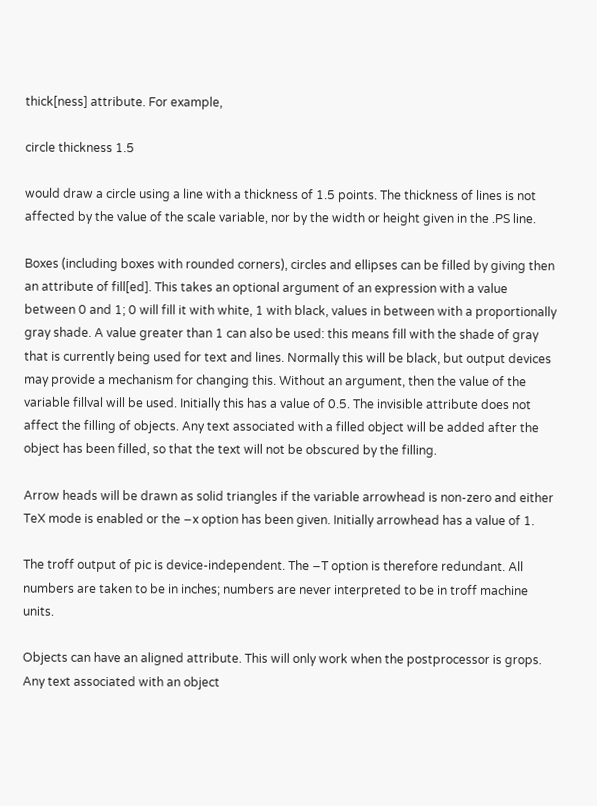thick[ness] attribute. For example,

circle thickness 1.5

would draw a circle using a line with a thickness of 1.5 points. The thickness of lines is not affected by the value of the scale variable, nor by the width or height given in the .PS line.

Boxes (including boxes with rounded corners), circles and ellipses can be filled by giving then an attribute of fill[ed]. This takes an optional argument of an expression with a value between 0 and 1; 0 will fill it with white, 1 with black, values in between with a proportionally gray shade. A value greater than 1 can also be used: this means fill with the shade of gray that is currently being used for text and lines. Normally this will be black, but output devices may provide a mechanism for changing this. Without an argument, then the value of the variable fillval will be used. Initially this has a value of 0.5. The invisible attribute does not affect the filling of objects. Any text associated with a filled object will be added after the object has been filled, so that the text will not be obscured by the filling.

Arrow heads will be drawn as solid triangles if the variable arrowhead is non-zero and either TeX mode is enabled or the −x option has been given. Initially arrowhead has a value of 1.

The troff output of pic is device-independent. The −T option is therefore redundant. All numbers are taken to be in inches; numbers are never interpreted to be in troff machine units.

Objects can have an aligned attribute. This will only work when the postprocessor is grops. Any text associated with an object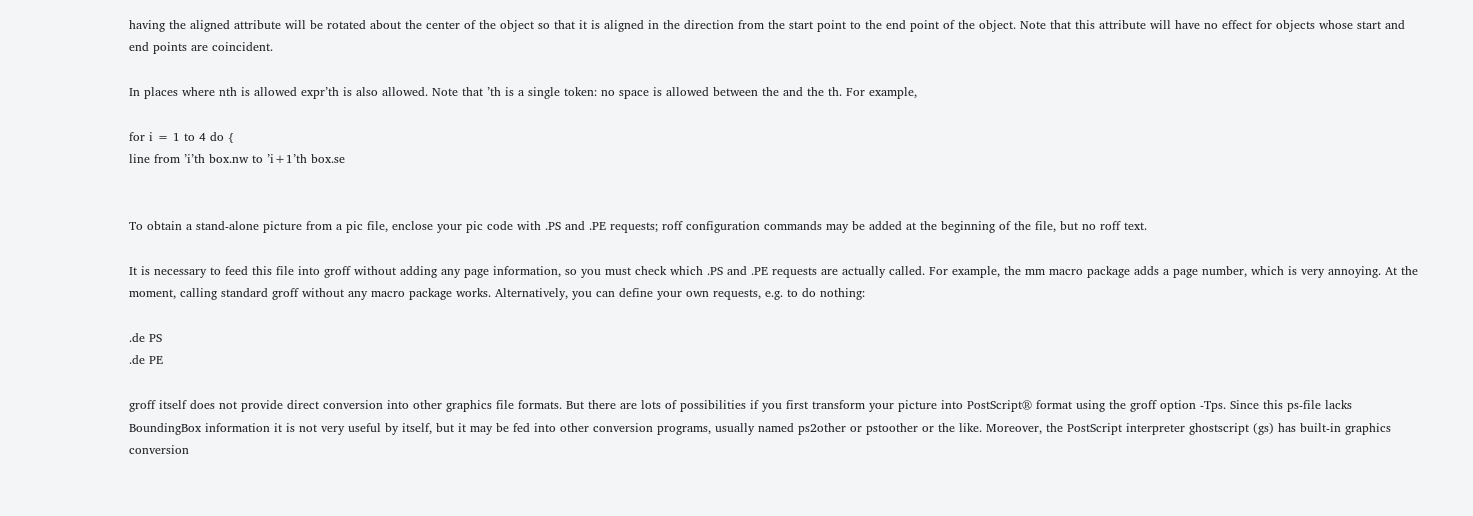having the aligned attribute will be rotated about the center of the object so that it is aligned in the direction from the start point to the end point of the object. Note that this attribute will have no effect for objects whose start and end points are coincident.

In places where nth is allowed expr’th is also allowed. Note that ’th is a single token: no space is allowed between the and the th. For example,

for i = 1 to 4 do {
line from ’i’th box.nw to ’i+1’th box.se


To obtain a stand-alone picture from a pic file, enclose your pic code with .PS and .PE requests; roff configuration commands may be added at the beginning of the file, but no roff text.

It is necessary to feed this file into groff without adding any page information, so you must check which .PS and .PE requests are actually called. For example, the mm macro package adds a page number, which is very annoying. At the moment, calling standard groff without any macro package works. Alternatively, you can define your own requests, e.g. to do nothing:

.de PS
.de PE

groff itself does not provide direct conversion into other graphics file formats. But there are lots of possibilities if you first transform your picture into PostScript® format using the groff option -Tps. Since this ps-file lacks BoundingBox information it is not very useful by itself, but it may be fed into other conversion programs, usually named ps2other or pstoother or the like. Moreover, the PostScript interpreter ghostscript (gs) has built-in graphics conversion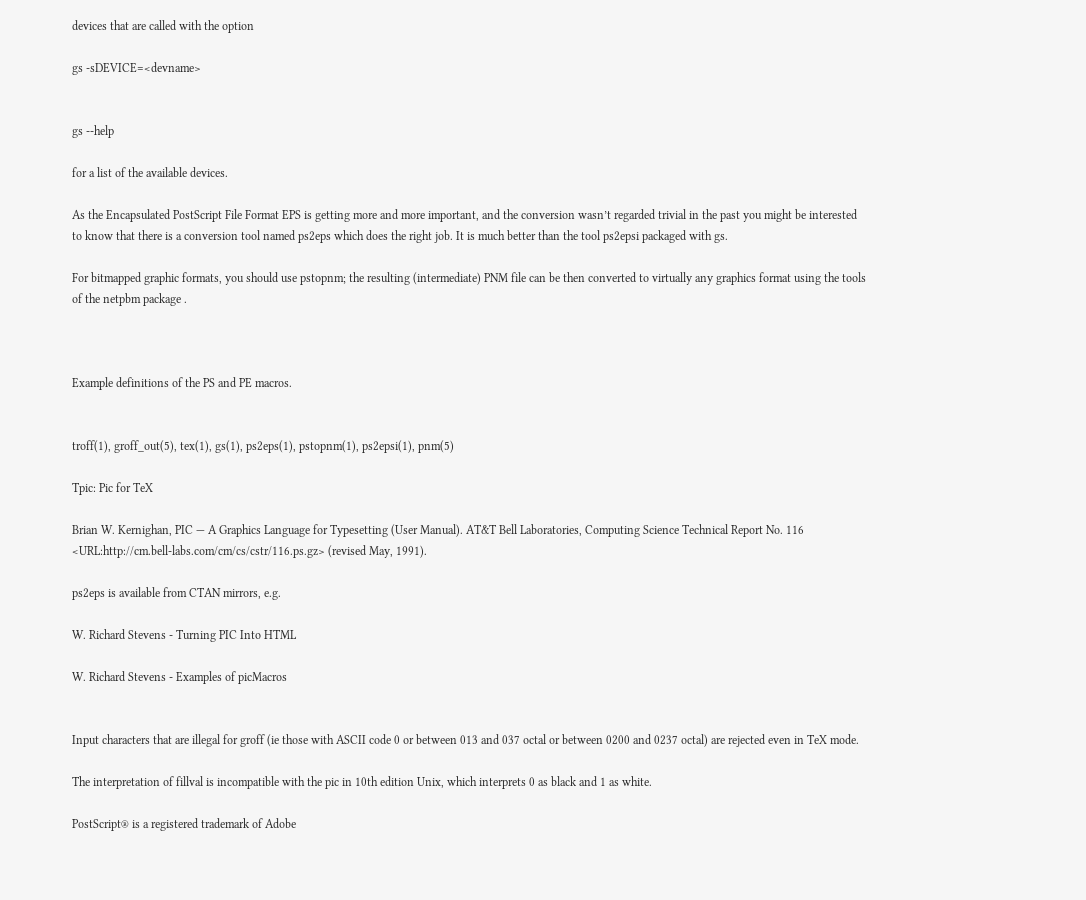devices that are called with the option

gs -sDEVICE=<devname>


gs --help

for a list of the available devices.

As the Encapsulated PostScript File Format EPS is getting more and more important, and the conversion wasn’t regarded trivial in the past you might be interested to know that there is a conversion tool named ps2eps which does the right job. It is much better than the tool ps2epsi packaged with gs.

For bitmapped graphic formats, you should use pstopnm; the resulting (intermediate) PNM file can be then converted to virtually any graphics format using the tools of the netpbm package .



Example definitions of the PS and PE macros.


troff(1), groff_out(5), tex(1), gs(1), ps2eps(1), pstopnm(1), ps2epsi(1), pnm(5)

Tpic: Pic for TeX

Brian W. Kernighan, PIC — A Graphics Language for Typesetting (User Manual). AT&T Bell Laboratories, Computing Science Technical Report No. 116 <URL:http://cm.bell-labs.com/cm/cs/cstr/116.ps.gz> (revised May, 1991).

ps2eps is available from CTAN mirrors, e.g.

W. Richard Stevens - Turning PIC Into HTML

W. Richard Stevens - Examples of picMacros


Input characters that are illegal for groff (ie those with ASCII code 0 or between 013 and 037 octal or between 0200 and 0237 octal) are rejected even in TeX mode.

The interpretation of fillval is incompatible with the pic in 10th edition Unix, which interprets 0 as black and 1 as white.

PostScript® is a registered trademark of Adobe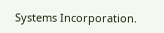Systems Incorporation.